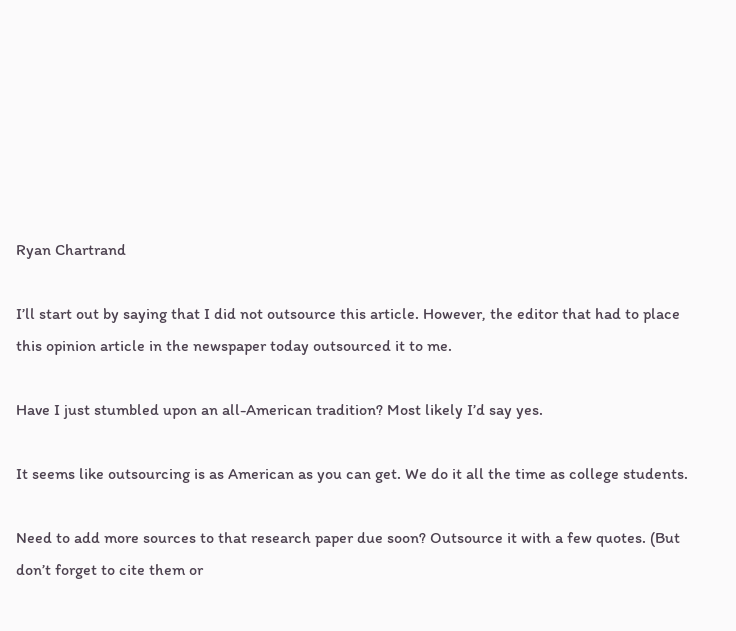Ryan Chartrand

I’ll start out by saying that I did not outsource this article. However, the editor that had to place this opinion article in the newspaper today outsourced it to me.

Have I just stumbled upon an all-American tradition? Most likely I’d say yes.

It seems like outsourcing is as American as you can get. We do it all the time as college students.

Need to add more sources to that research paper due soon? Outsource it with a few quotes. (But don’t forget to cite them or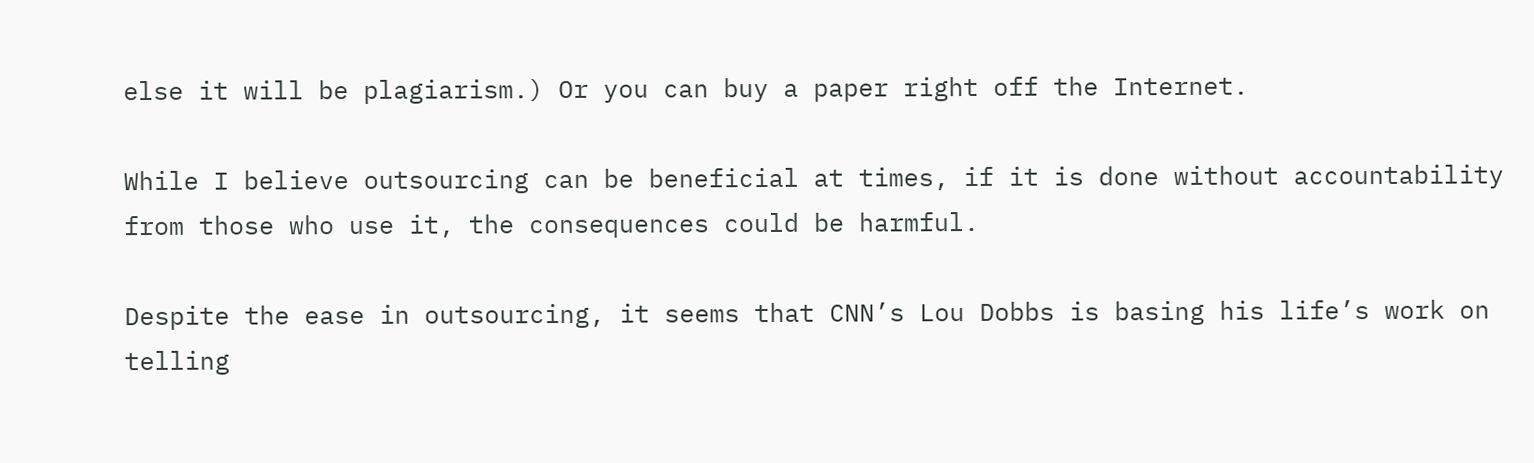else it will be plagiarism.) Or you can buy a paper right off the Internet.

While I believe outsourcing can be beneficial at times, if it is done without accountability from those who use it, the consequences could be harmful.

Despite the ease in outsourcing, it seems that CNN’s Lou Dobbs is basing his life’s work on telling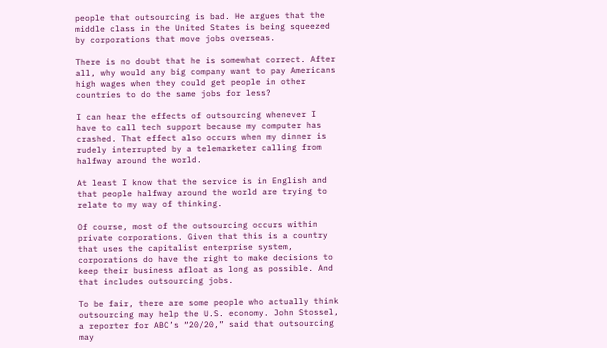people that outsourcing is bad. He argues that the middle class in the United States is being squeezed by corporations that move jobs overseas.

There is no doubt that he is somewhat correct. After all, why would any big company want to pay Americans high wages when they could get people in other countries to do the same jobs for less?

I can hear the effects of outsourcing whenever I have to call tech support because my computer has crashed. That effect also occurs when my dinner is rudely interrupted by a telemarketer calling from halfway around the world.

At least I know that the service is in English and that people halfway around the world are trying to relate to my way of thinking.

Of course, most of the outsourcing occurs within private corporations. Given that this is a country that uses the capitalist enterprise system, corporations do have the right to make decisions to keep their business afloat as long as possible. And that includes outsourcing jobs.

To be fair, there are some people who actually think outsourcing may help the U.S. economy. John Stossel, a reporter for ABC’s “20/20,” said that outsourcing may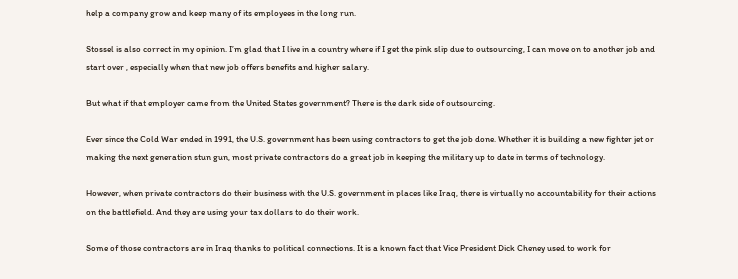help a company grow and keep many of its employees in the long run.

Stossel is also correct in my opinion. I’m glad that I live in a country where if I get the pink slip due to outsourcing, I can move on to another job and start over , especially when that new job offers benefits and higher salary.

But what if that employer came from the United States government? There is the dark side of outsourcing.

Ever since the Cold War ended in 1991, the U.S. government has been using contractors to get the job done. Whether it is building a new fighter jet or making the next generation stun gun, most private contractors do a great job in keeping the military up to date in terms of technology.

However, when private contractors do their business with the U.S. government in places like Iraq, there is virtually no accountability for their actions on the battlefield. And they are using your tax dollars to do their work.

Some of those contractors are in Iraq thanks to political connections. It is a known fact that Vice President Dick Cheney used to work for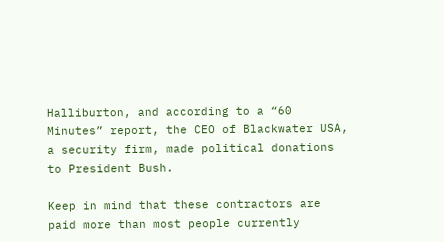Halliburton, and according to a “60 Minutes” report, the CEO of Blackwater USA, a security firm, made political donations to President Bush.

Keep in mind that these contractors are paid more than most people currently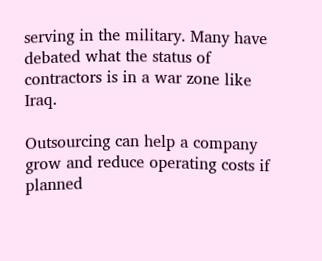serving in the military. Many have debated what the status of contractors is in a war zone like Iraq.

Outsourcing can help a company grow and reduce operating costs if planned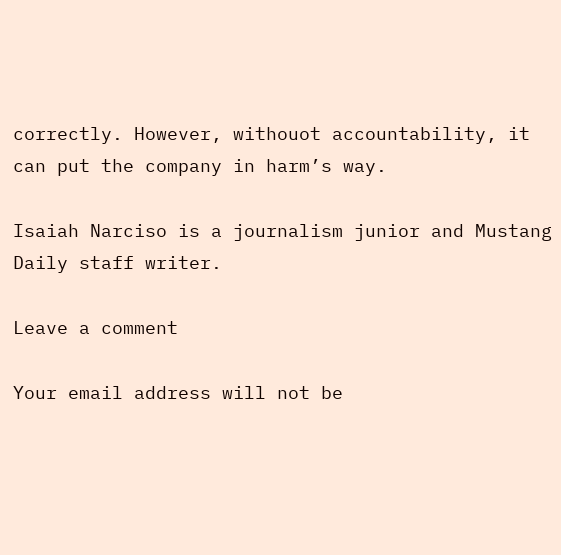correctly. However, withouot accountability, it can put the company in harm’s way.

Isaiah Narciso is a journalism junior and Mustang Daily staff writer.

Leave a comment

Your email address will not be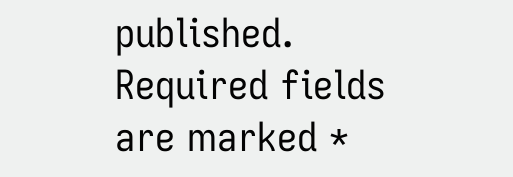published. Required fields are marked *